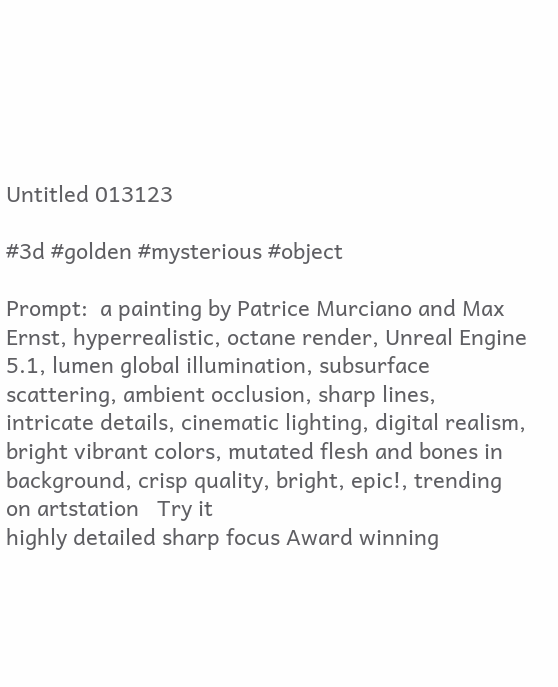Untitled 013123

#3d #golden #mysterious #object

Prompt:  a painting by Patrice Murciano and Max Ernst, hyperrealistic, octane render, Unreal Engine 5.1, lumen global illumination, subsurface scattering, ambient occlusion, sharp lines, intricate details, cinematic lighting, digital realism, bright vibrant colors, mutated flesh and bones in background, crisp quality, bright, epic!, trending on artstation   Try it
highly detailed sharp focus Award winning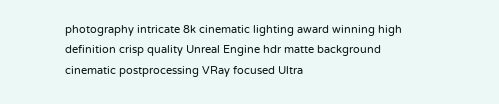photography intricate 8k cinematic lighting award winning high definition crisp quality Unreal Engine hdr matte background cinematic postprocessing VRay focused Ultra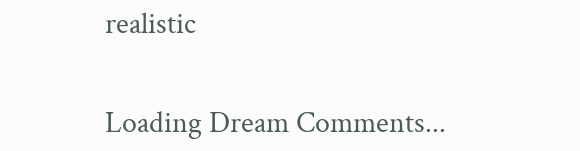realistic


Loading Dream Comments...